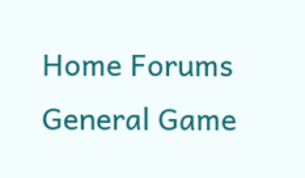Home Forums General Game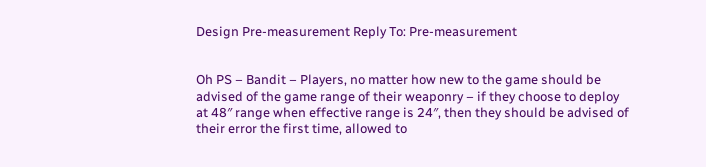Design Pre-measurement Reply To: Pre-measurement


Oh PS – Bandit – Players, no matter how new to the game should be advised of the game range of their weaponry – if they choose to deploy at 48″ range when effective range is 24″, then they should be advised of their error the first time, allowed to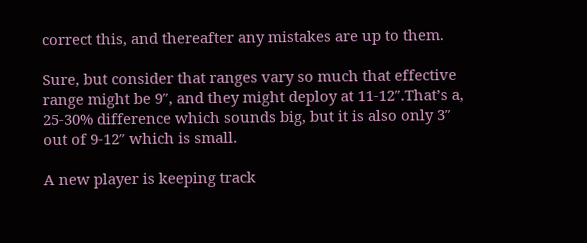correct this, and thereafter any mistakes are up to them.

Sure, but consider that ranges vary so much that effective range might be 9″, and they might deploy at 11-12″.That’s a, 25-30% difference which sounds big, but it is also only 3″ out of 9-12″ which is small.

A new player is keeping track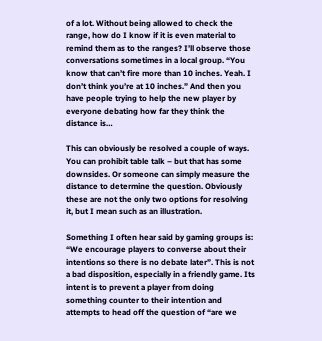of a lot. Without being allowed to check the range, how do I know if it is even material to remind them as to the ranges? I’ll observe those conversations sometimes in a local group. “You know that can’t fire more than 10 inches. Yeah. I don’t think you’re at 10 inches.” And then you have people trying to help the new player by everyone debating how far they think the distance is…

This can obviously be resolved a couple of ways. You can prohibit table talk – but that has some downsides. Or someone can simply measure the distance to determine the question. Obviously these are not the only two options for resolving it, but I mean such as an illustration.

Something I often hear said by gaming groups is: “We encourage players to converse about their intentions so there is no debate later”. This is not a bad disposition, especially in a friendly game. Its intent is to prevent a player from doing something counter to their intention and attempts to head off the question of “are we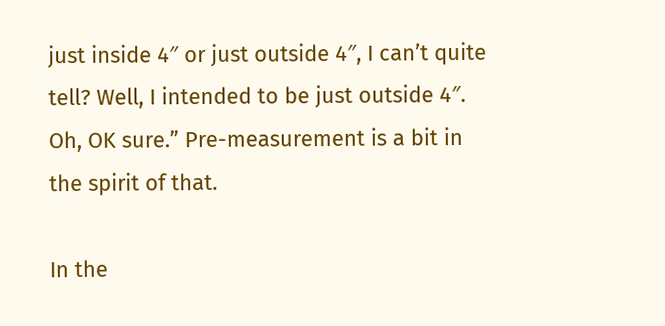just inside 4″ or just outside 4″, I can’t quite tell? Well, I intended to be just outside 4″. Oh, OK sure.” Pre-measurement is a bit in the spirit of that.

In the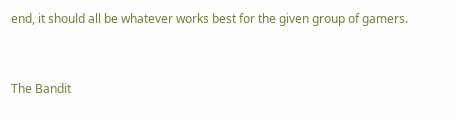end, it should all be whatever works best for the given group of gamers.


The Bandit